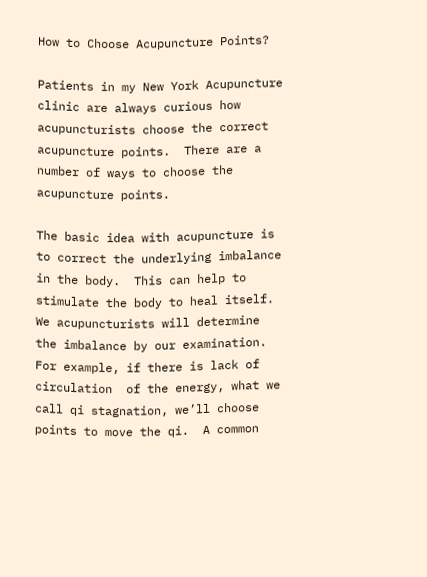How to Choose Acupuncture Points?

Patients in my New York Acupuncture clinic are always curious how acupuncturists choose the correct acupuncture points.  There are a number of ways to choose the acupuncture points.

The basic idea with acupuncture is to correct the underlying imbalance in the body.  This can help to stimulate the body to heal itself.  We acupuncturists will determine the imbalance by our examination.  For example, if there is lack of circulation  of the energy, what we call qi stagnation, we’ll choose points to move the qi.  A common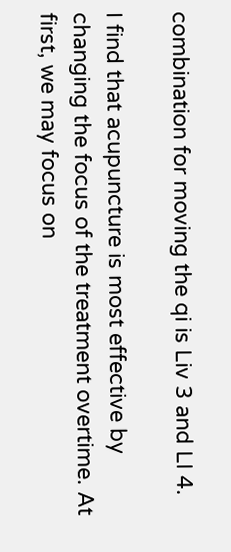combination for moving the qi is Liv 3 and LI 4.

I find that acupuncture is most effective by changing the focus of the treatment overtime. At first, we may focus on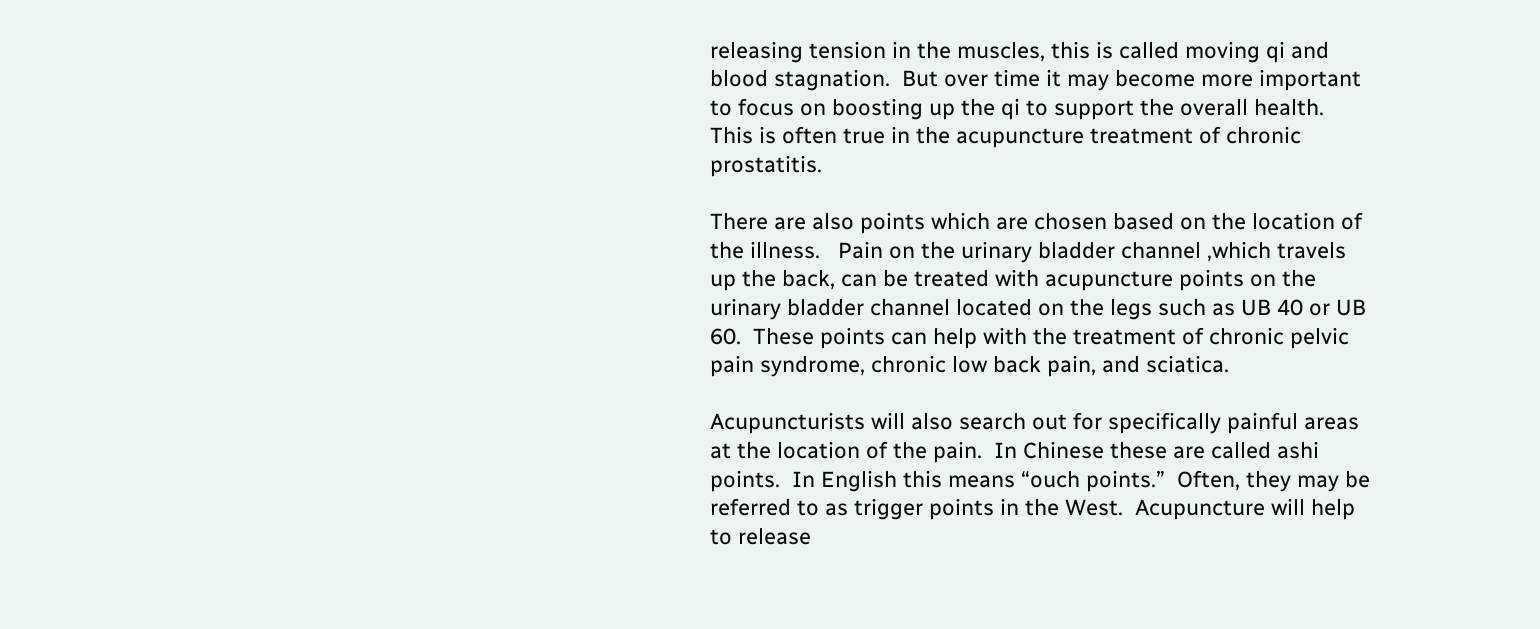releasing tension in the muscles, this is called moving qi and blood stagnation.  But over time it may become more important to focus on boosting up the qi to support the overall health.  This is often true in the acupuncture treatment of chronic prostatitis.

There are also points which are chosen based on the location of the illness.   Pain on the urinary bladder channel ,which travels up the back, can be treated with acupuncture points on the urinary bladder channel located on the legs such as UB 40 or UB 60.  These points can help with the treatment of chronic pelvic pain syndrome, chronic low back pain, and sciatica.

Acupuncturists will also search out for specifically painful areas at the location of the pain.  In Chinese these are called ashi points.  In English this means “ouch points.”  Often, they may be referred to as trigger points in the West.  Acupuncture will help to release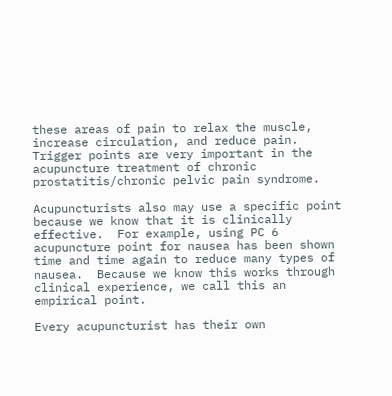these areas of pain to relax the muscle, increase circulation, and reduce pain.  Trigger points are very important in the acupuncture treatment of chronic prostatitis/chronic pelvic pain syndrome.

Acupuncturists also may use a specific point because we know that it is clinically effective.  For example, using PC 6 acupuncture point for nausea has been shown time and time again to reduce many types of nausea.  Because we know this works through clinical experience, we call this an empirical point.

Every acupuncturist has their own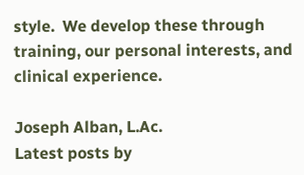style.  We develop these through training, our personal interests, and clinical experience.

Joseph Alban, L.Ac.
Latest posts by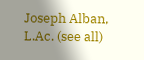Joseph Alban, L.Ac. (see all)